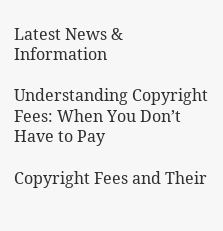Latest News & Information

Understanding Copyright Fees: When You Don’t Have to Pay

Copyright Fees and Their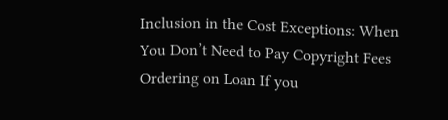Inclusion in the Cost Exceptions: When You Don’t Need to Pay Copyright Fees Ordering on Loan If you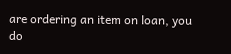are ordering an item on loan, you do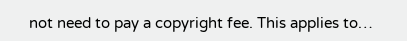not need to pay a copyright fee. This applies to…